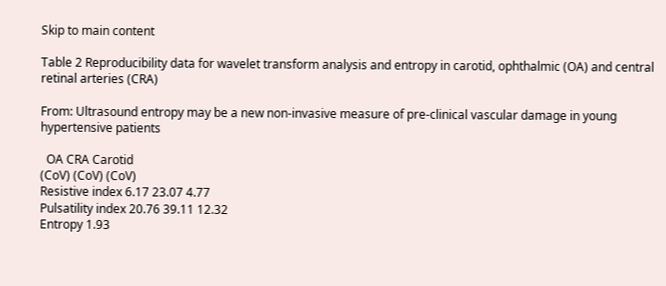Skip to main content

Table 2 Reproducibility data for wavelet transform analysis and entropy in carotid, ophthalmic (OA) and central retinal arteries (CRA)

From: Ultrasound entropy may be a new non-invasive measure of pre-clinical vascular damage in young hypertensive patients

  OA CRA Carotid
(CoV) (CoV) (CoV)
Resistive index 6.17 23.07 4.77
Pulsatility index 20.76 39.11 12.32
Entropy 1.93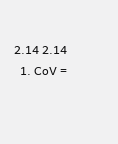2.14 2.14
  1. CoV =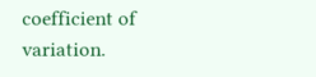coefficient of variation.